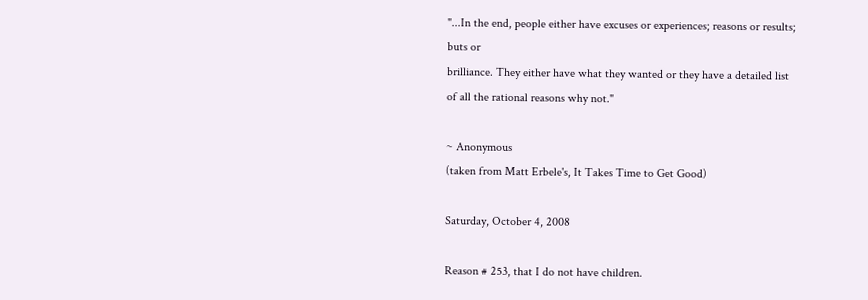"...In the end, people either have excuses or experiences; reasons or results; buts or
brilliance. They either have what they wanted or they have a detailed list of all the rational reasons why not."

~ Anonymous
(taken from Matt Erbele's, It Takes Time to Get Good)

Saturday, October 4, 2008

Reason # 253, that I do not have children.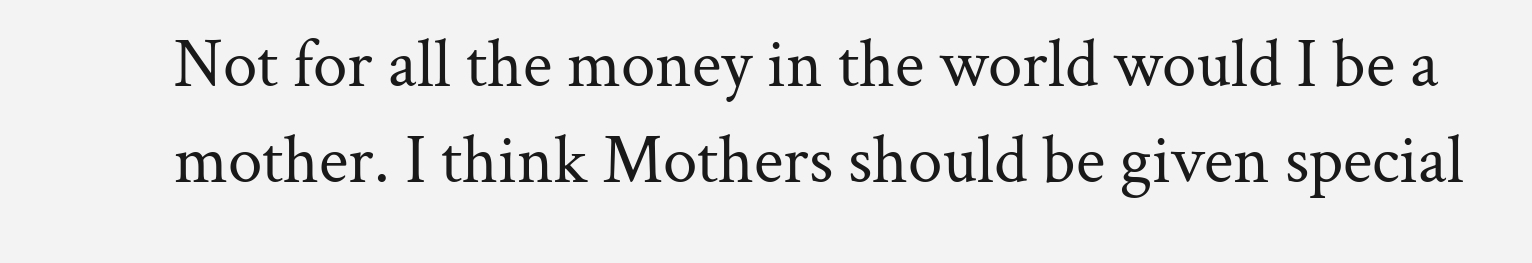Not for all the money in the world would I be a mother. I think Mothers should be given special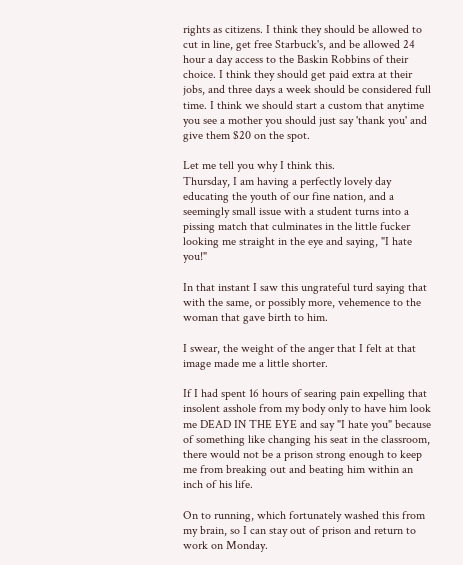rights as citizens. I think they should be allowed to cut in line, get free Starbuck's, and be allowed 24 hour a day access to the Baskin Robbins of their choice. I think they should get paid extra at their jobs, and three days a week should be considered full time. I think we should start a custom that anytime you see a mother you should just say 'thank you' and give them $20 on the spot.

Let me tell you why I think this.
Thursday, I am having a perfectly lovely day educating the youth of our fine nation, and a seemingly small issue with a student turns into a pissing match that culminates in the little fucker looking me straight in the eye and saying, "I hate you!"

In that instant I saw this ungrateful turd saying that with the same, or possibly more, vehemence to the woman that gave birth to him.

I swear, the weight of the anger that I felt at that image made me a little shorter.

If I had spent 16 hours of searing pain expelling that insolent asshole from my body only to have him look me DEAD IN THE EYE and say "I hate you" because of something like changing his seat in the classroom, there would not be a prison strong enough to keep me from breaking out and beating him within an inch of his life.

On to running, which fortunately washed this from my brain, so I can stay out of prison and return to work on Monday.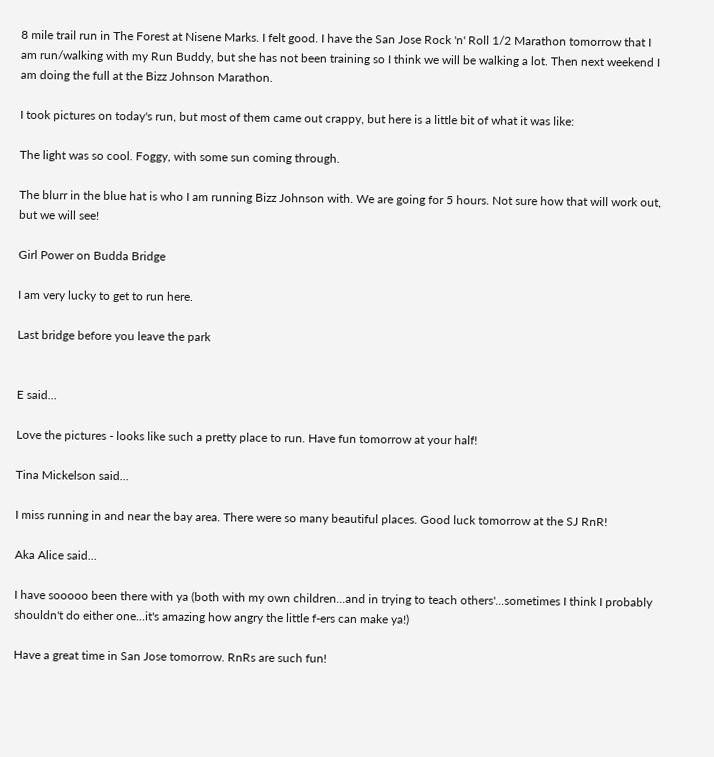8 mile trail run in The Forest at Nisene Marks. I felt good. I have the San Jose Rock 'n' Roll 1/2 Marathon tomorrow that I am run/walking with my Run Buddy, but she has not been training so I think we will be walking a lot. Then next weekend I am doing the full at the Bizz Johnson Marathon.

I took pictures on today's run, but most of them came out crappy, but here is a little bit of what it was like:

The light was so cool. Foggy, with some sun coming through.

The blurr in the blue hat is who I am running Bizz Johnson with. We are going for 5 hours. Not sure how that will work out, but we will see!

Girl Power on Budda Bridge

I am very lucky to get to run here.

Last bridge before you leave the park


E said...

Love the pictures - looks like such a pretty place to run. Have fun tomorrow at your half!

Tina Mickelson said...

I miss running in and near the bay area. There were so many beautiful places. Good luck tomorrow at the SJ RnR!

Aka Alice said...

I have sooooo been there with ya (both with my own children...and in trying to teach others'...sometimes I think I probably shouldn't do either one...it's amazing how angry the little f-ers can make ya!)

Have a great time in San Jose tomorrow. RnRs are such fun!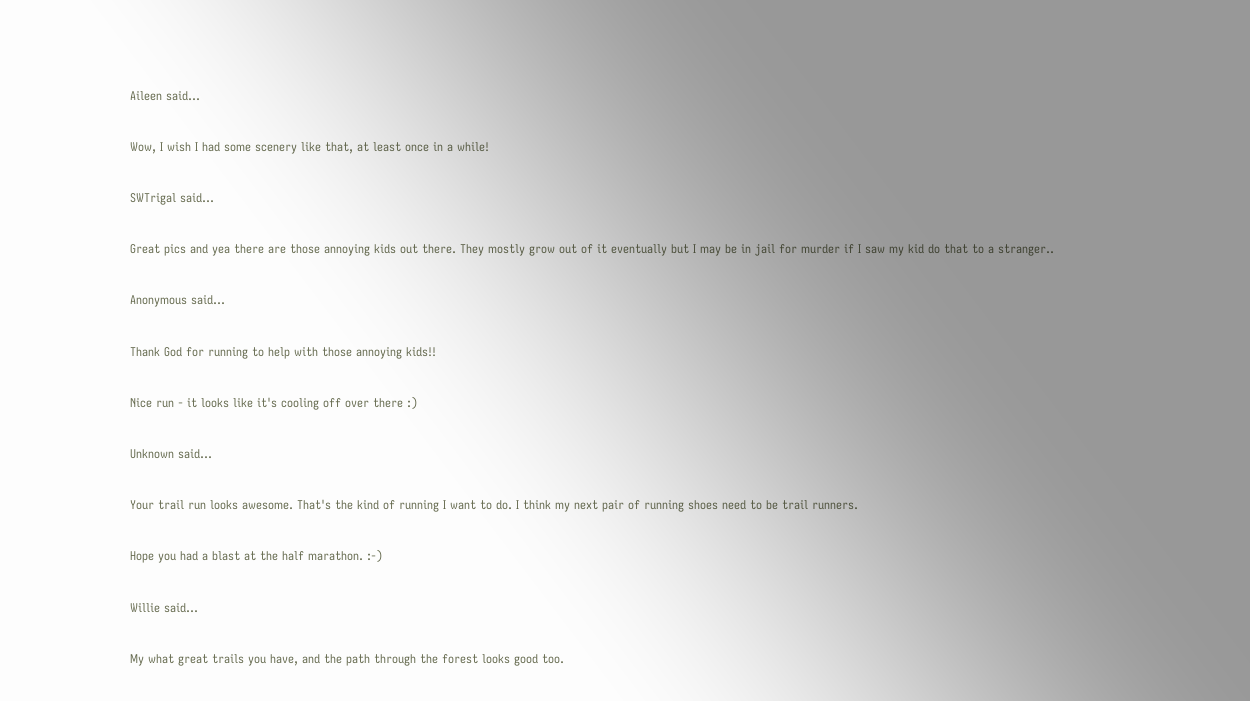Aileen said...

Wow, I wish I had some scenery like that, at least once in a while!

SWTrigal said...

Great pics and yea there are those annoying kids out there. They mostly grow out of it eventually but I may be in jail for murder if I saw my kid do that to a stranger..

Anonymous said...

Thank God for running to help with those annoying kids!!

Nice run - it looks like it's cooling off over there :)

Unknown said...

Your trail run looks awesome. That's the kind of running I want to do. I think my next pair of running shoes need to be trail runners.

Hope you had a blast at the half marathon. :-)

Willie said...

My what great trails you have, and the path through the forest looks good too.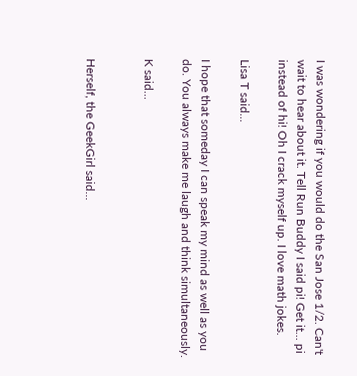I was wondering if you would do the San Jose 1/2. Can't wait to hear about it. Tell Run Buddy I said pi! Get it... pi instead of hi! Oh I crack myself up. I love math jokes.

Lisa T said...

I hope that someday I can speak my mind as well as you do. You always make me laugh and think simultaneously.

K said...


Herself, the GeekGirl said...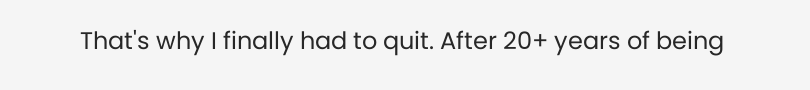That's why I finally had to quit. After 20+ years of being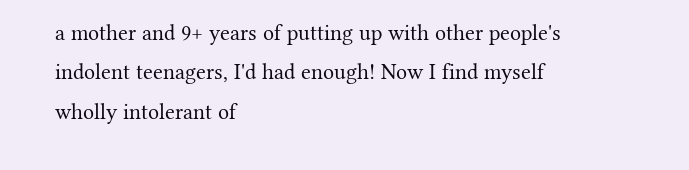a mother and 9+ years of putting up with other people's indolent teenagers, I'd had enough! Now I find myself wholly intolerant of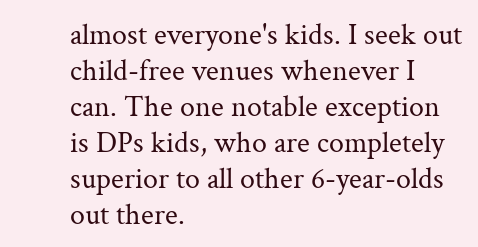almost everyone's kids. I seek out child-free venues whenever I can. The one notable exception is DPs kids, who are completely superior to all other 6-year-olds out there.